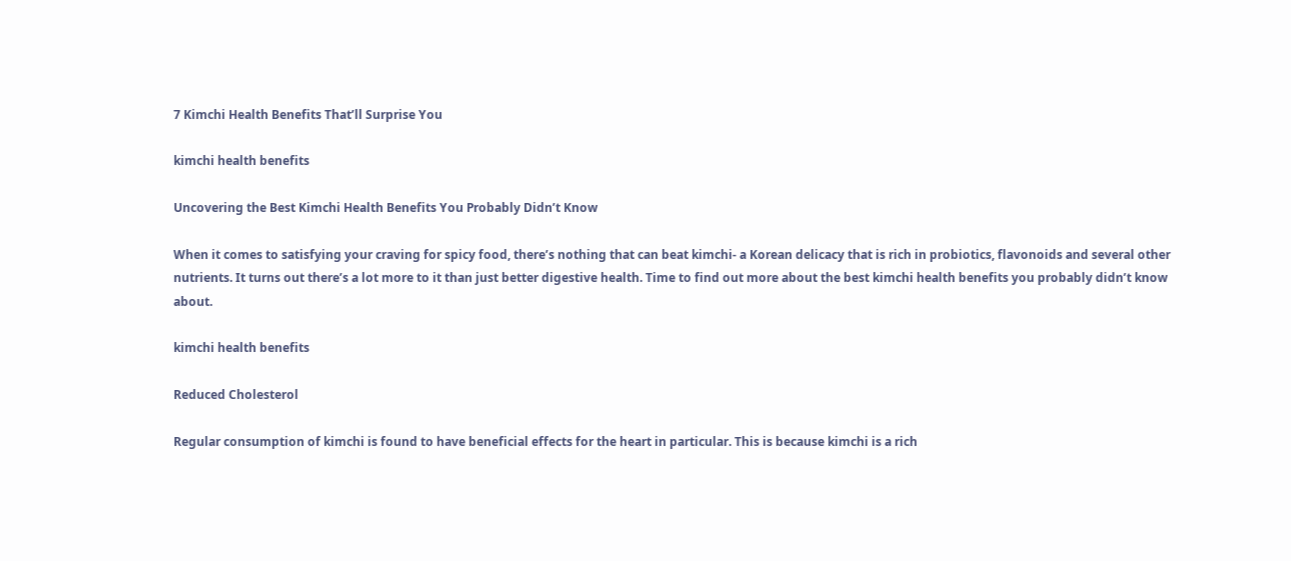7 Kimchi Health Benefits That’ll Surprise You

kimchi health benefits

Uncovering the Best Kimchi Health Benefits You Probably Didn’t Know

When it comes to satisfying your craving for spicy food, there’s nothing that can beat kimchi- a Korean delicacy that is rich in probiotics, flavonoids and several other nutrients. It turns out there’s a lot more to it than just better digestive health. Time to find out more about the best kimchi health benefits you probably didn’t know about.

kimchi health benefits

Reduced Cholesterol

Regular consumption of kimchi is found to have beneficial effects for the heart in particular. This is because kimchi is a rich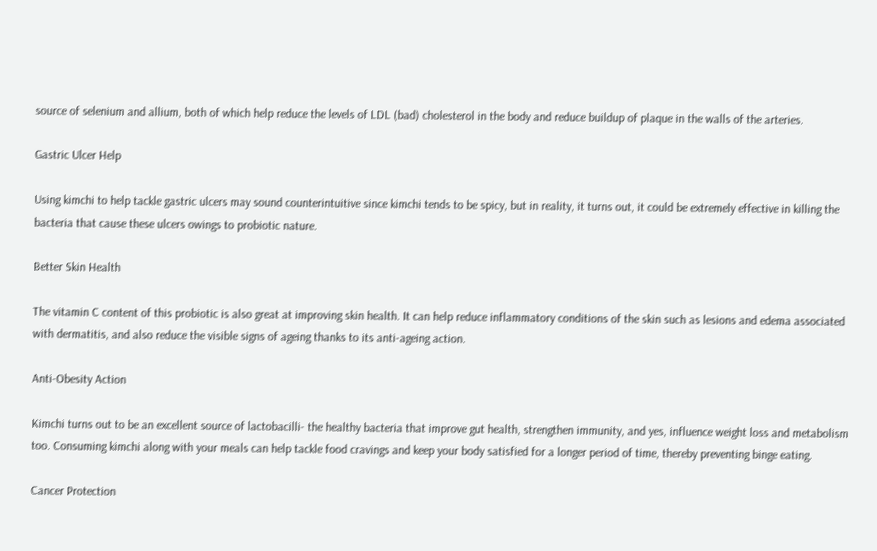source of selenium and allium, both of which help reduce the levels of LDL (bad) cholesterol in the body and reduce buildup of plaque in the walls of the arteries.

Gastric Ulcer Help

Using kimchi to help tackle gastric ulcers may sound counterintuitive since kimchi tends to be spicy, but in reality, it turns out, it could be extremely effective in killing the bacteria that cause these ulcers owings to probiotic nature.

Better Skin Health

The vitamin C content of this probiotic is also great at improving skin health. It can help reduce inflammatory conditions of the skin such as lesions and edema associated with dermatitis, and also reduce the visible signs of ageing thanks to its anti-ageing action.

Anti-Obesity Action

Kimchi turns out to be an excellent source of lactobacilli- the healthy bacteria that improve gut health, strengthen immunity, and yes, influence weight loss and metabolism too. Consuming kimchi along with your meals can help tackle food cravings and keep your body satisfied for a longer period of time, thereby preventing binge eating.

Cancer Protection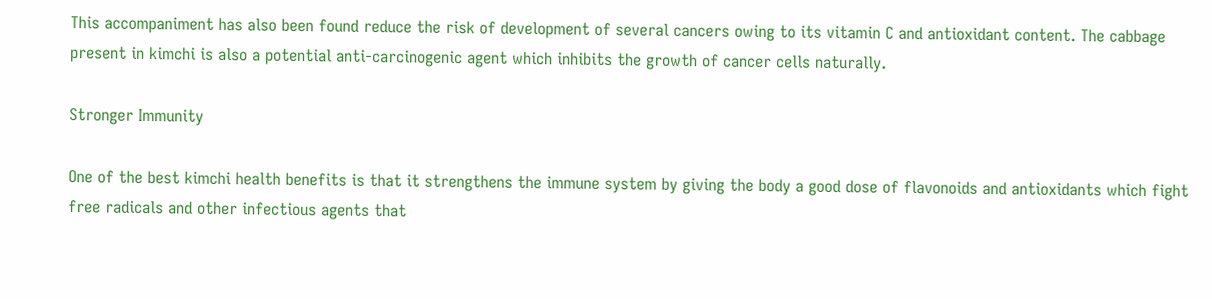This accompaniment has also been found reduce the risk of development of several cancers owing to its vitamin C and antioxidant content. The cabbage present in kimchi is also a potential anti-carcinogenic agent which inhibits the growth of cancer cells naturally.

Stronger Immunity

One of the best kimchi health benefits is that it strengthens the immune system by giving the body a good dose of flavonoids and antioxidants which fight free radicals and other infectious agents that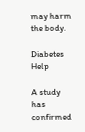may harm the body.

Diabetes Help

A study has confirmed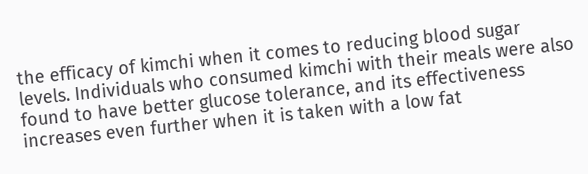the efficacy of kimchi when it comes to reducing blood sugar levels. Individuals who consumed kimchi with their meals were also found to have better glucose tolerance, and its effectiveness increases even further when it is taken with a low fat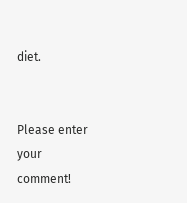diet.


Please enter your comment!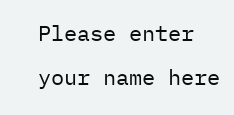Please enter your name here